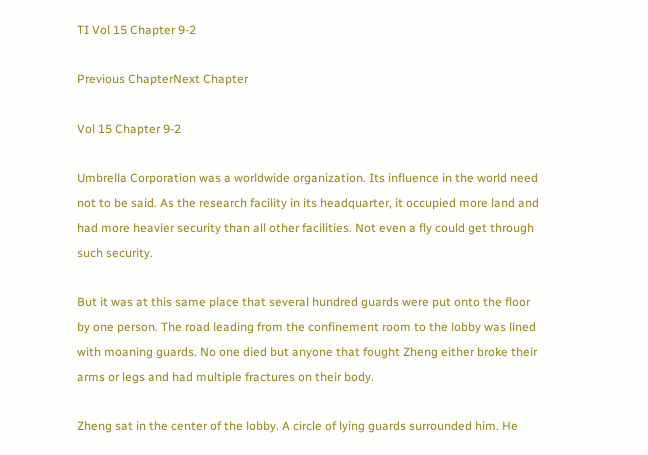TI Vol 15 Chapter 9-2

Previous ChapterNext Chapter

Vol 15 Chapter 9-2

Umbrella Corporation was a worldwide organization. Its influence in the world need not to be said. As the research facility in its headquarter, it occupied more land and had more heavier security than all other facilities. Not even a fly could get through such security.

But it was at this same place that several hundred guards were put onto the floor by one person. The road leading from the confinement room to the lobby was lined with moaning guards. No one died but anyone that fought Zheng either broke their arms or legs and had multiple fractures on their body.

Zheng sat in the center of the lobby. A circle of lying guards surrounded him. He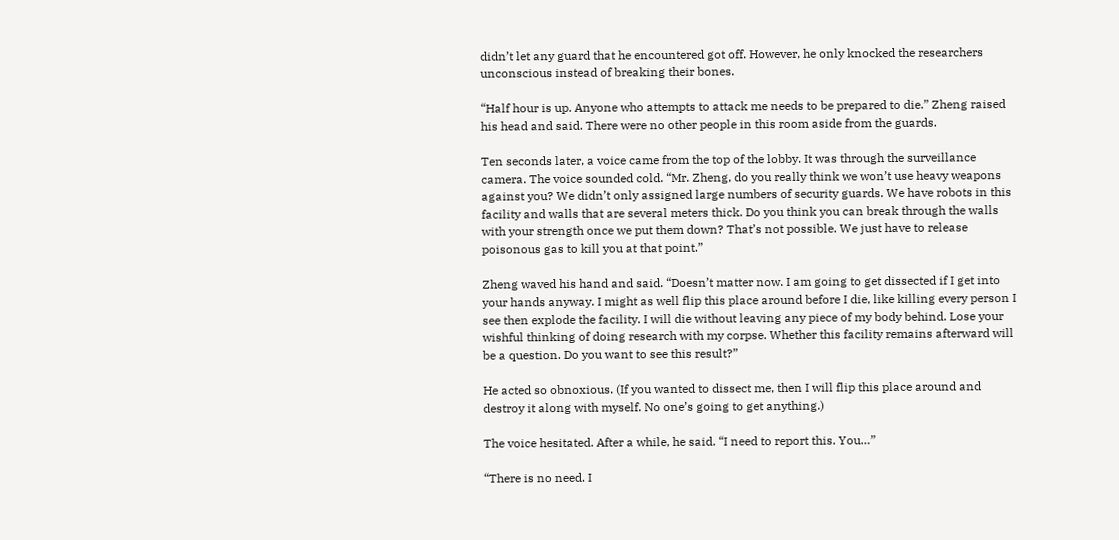didn’t let any guard that he encountered got off. However, he only knocked the researchers unconscious instead of breaking their bones.

“Half hour is up. Anyone who attempts to attack me needs to be prepared to die.” Zheng raised his head and said. There were no other people in this room aside from the guards.

Ten seconds later, a voice came from the top of the lobby. It was through the surveillance camera. The voice sounded cold. “Mr. Zheng, do you really think we won’t use heavy weapons against you? We didn’t only assigned large numbers of security guards. We have robots in this facility and walls that are several meters thick. Do you think you can break through the walls with your strength once we put them down? That’s not possible. We just have to release poisonous gas to kill you at that point.”

Zheng waved his hand and said. “Doesn’t matter now. I am going to get dissected if I get into your hands anyway. I might as well flip this place around before I die, like killing every person I see then explode the facility. I will die without leaving any piece of my body behind. Lose your wishful thinking of doing research with my corpse. Whether this facility remains afterward will be a question. Do you want to see this result?”

He acted so obnoxious. (If you wanted to dissect me, then I will flip this place around and destroy it along with myself. No one’s going to get anything.)

The voice hesitated. After a while, he said. “I need to report this. You…”

“There is no need. I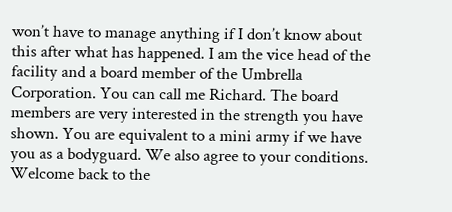won’t have to manage anything if I don’t know about this after what has happened. I am the vice head of the facility and a board member of the Umbrella Corporation. You can call me Richard. The board members are very interested in the strength you have shown. You are equivalent to a mini army if we have you as a bodyguard. We also agree to your conditions. Welcome back to the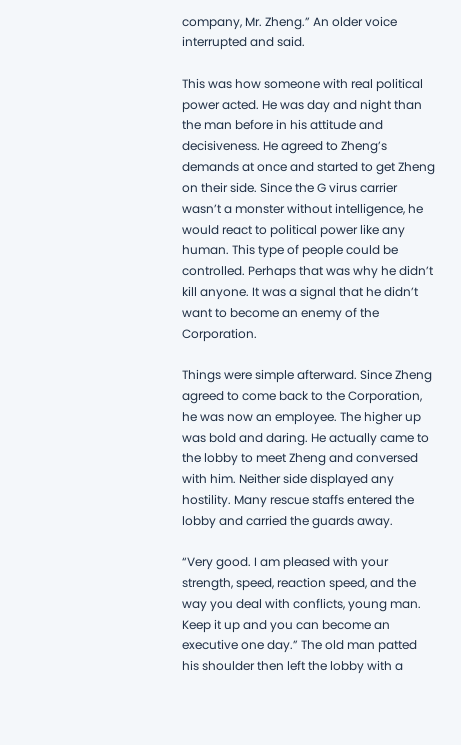company, Mr. Zheng.” An older voice interrupted and said.

This was how someone with real political power acted. He was day and night than the man before in his attitude and decisiveness. He agreed to Zheng’s demands at once and started to get Zheng on their side. Since the G virus carrier wasn’t a monster without intelligence, he would react to political power like any human. This type of people could be controlled. Perhaps that was why he didn’t kill anyone. It was a signal that he didn’t want to become an enemy of the Corporation.

Things were simple afterward. Since Zheng agreed to come back to the Corporation, he was now an employee. The higher up was bold and daring. He actually came to the lobby to meet Zheng and conversed with him. Neither side displayed any hostility. Many rescue staffs entered the lobby and carried the guards away.

“Very good. I am pleased with your strength, speed, reaction speed, and the way you deal with conflicts, young man. Keep it up and you can become an executive one day.” The old man patted his shoulder then left the lobby with a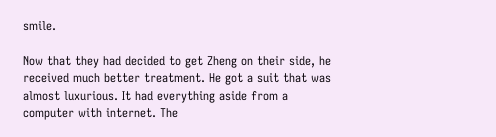smile.

Now that they had decided to get Zheng on their side, he received much better treatment. He got a suit that was almost luxurious. It had everything aside from a computer with internet. The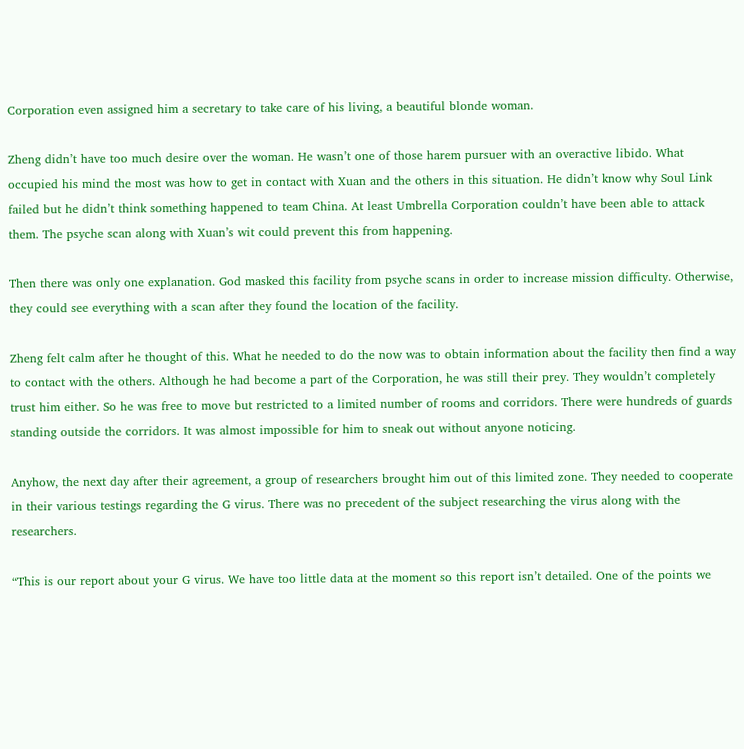Corporation even assigned him a secretary to take care of his living, a beautiful blonde woman.

Zheng didn’t have too much desire over the woman. He wasn’t one of those harem pursuer with an overactive libido. What occupied his mind the most was how to get in contact with Xuan and the others in this situation. He didn’t know why Soul Link failed but he didn’t think something happened to team China. At least Umbrella Corporation couldn’t have been able to attack them. The psyche scan along with Xuan’s wit could prevent this from happening.

Then there was only one explanation. God masked this facility from psyche scans in order to increase mission difficulty. Otherwise, they could see everything with a scan after they found the location of the facility.

Zheng felt calm after he thought of this. What he needed to do the now was to obtain information about the facility then find a way to contact with the others. Although he had become a part of the Corporation, he was still their prey. They wouldn’t completely trust him either. So he was free to move but restricted to a limited number of rooms and corridors. There were hundreds of guards standing outside the corridors. It was almost impossible for him to sneak out without anyone noticing.

Anyhow, the next day after their agreement, a group of researchers brought him out of this limited zone. They needed to cooperate in their various testings regarding the G virus. There was no precedent of the subject researching the virus along with the researchers.

“This is our report about your G virus. We have too little data at the moment so this report isn’t detailed. One of the points we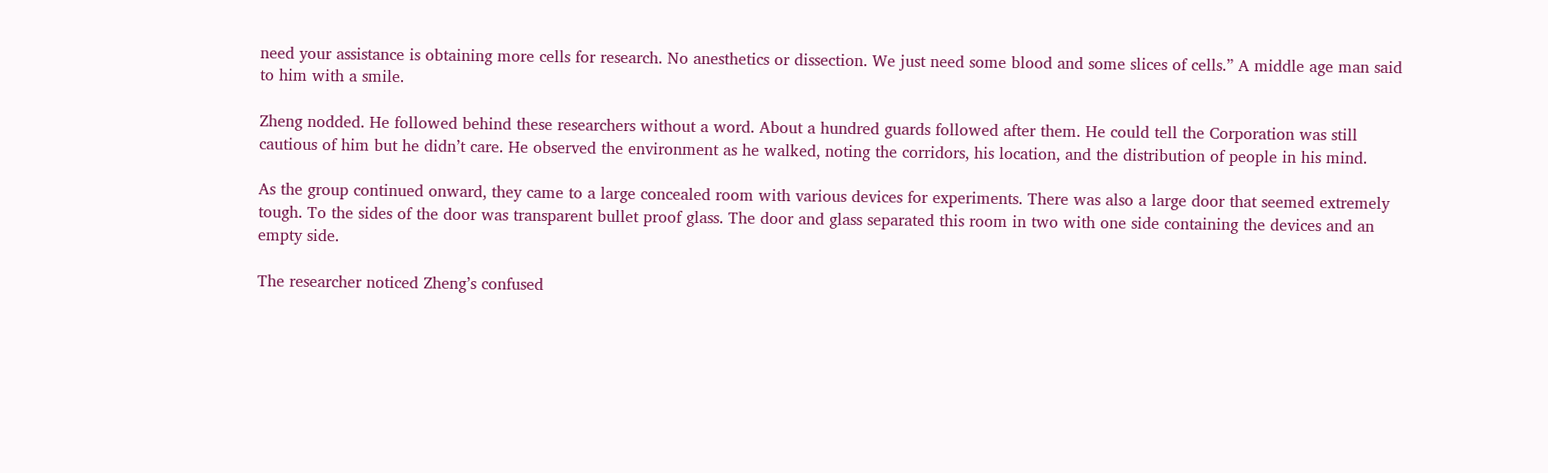need your assistance is obtaining more cells for research. No anesthetics or dissection. We just need some blood and some slices of cells.” A middle age man said to him with a smile.

Zheng nodded. He followed behind these researchers without a word. About a hundred guards followed after them. He could tell the Corporation was still cautious of him but he didn’t care. He observed the environment as he walked, noting the corridors, his location, and the distribution of people in his mind.

As the group continued onward, they came to a large concealed room with various devices for experiments. There was also a large door that seemed extremely tough. To the sides of the door was transparent bullet proof glass. The door and glass separated this room in two with one side containing the devices and an empty side.

The researcher noticed Zheng’s confused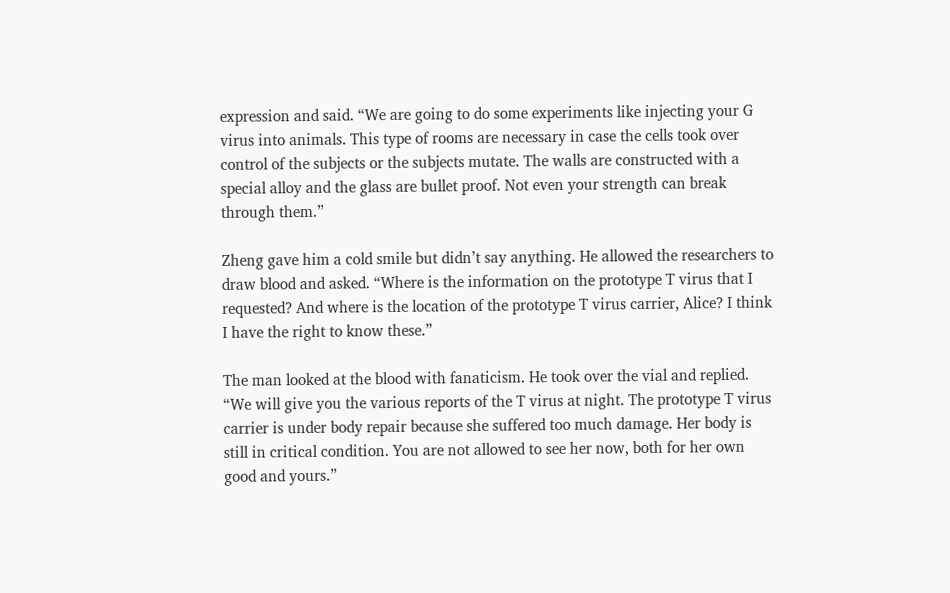expression and said. “We are going to do some experiments like injecting your G virus into animals. This type of rooms are necessary in case the cells took over control of the subjects or the subjects mutate. The walls are constructed with a special alloy and the glass are bullet proof. Not even your strength can break through them.”

Zheng gave him a cold smile but didn’t say anything. He allowed the researchers to draw blood and asked. “Where is the information on the prototype T virus that I requested? And where is the location of the prototype T virus carrier, Alice? I think I have the right to know these.”

The man looked at the blood with fanaticism. He took over the vial and replied. “We will give you the various reports of the T virus at night. The prototype T virus carrier is under body repair because she suffered too much damage. Her body is still in critical condition. You are not allowed to see her now, both for her own good and yours.”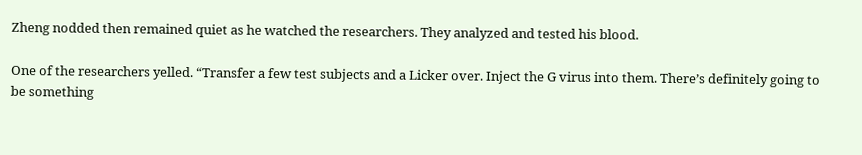Zheng nodded then remained quiet as he watched the researchers. They analyzed and tested his blood.

One of the researchers yelled. “Transfer a few test subjects and a Licker over. Inject the G virus into them. There’s definitely going to be something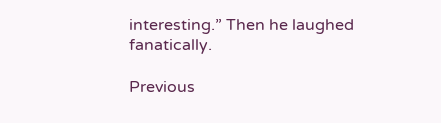interesting.” Then he laughed fanatically.

Previous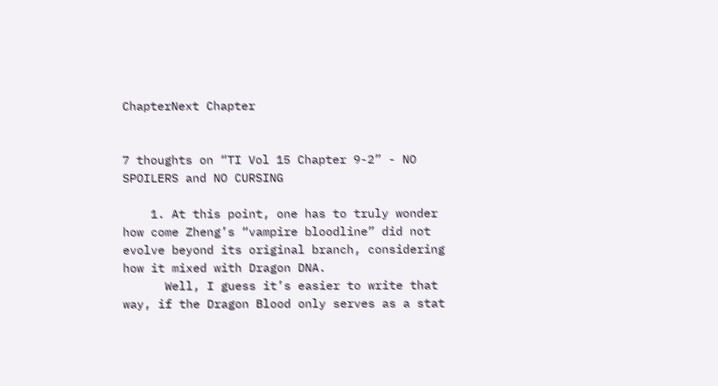ChapterNext Chapter


7 thoughts on “TI Vol 15 Chapter 9-2” - NO SPOILERS and NO CURSING

    1. At this point, one has to truly wonder how come Zheng’s “vampire bloodline” did not evolve beyond its original branch, considering how it mixed with Dragon DNA.
      Well, I guess it’s easier to write that way, if the Dragon Blood only serves as a stat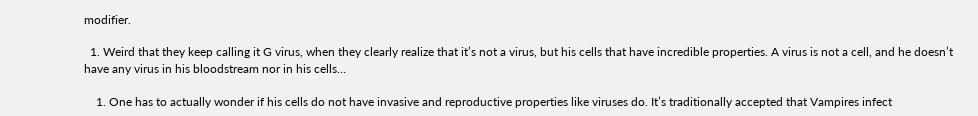modifier.

  1. Weird that they keep calling it G virus, when they clearly realize that it’s not a virus, but his cells that have incredible properties. A virus is not a cell, and he doesn’t have any virus in his bloodstream nor in his cells…

    1. One has to actually wonder if his cells do not have invasive and reproductive properties like viruses do. It’s traditionally accepted that Vampires infect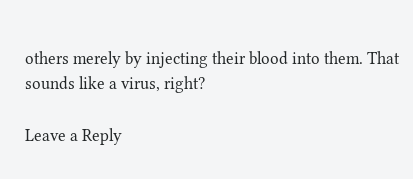others merely by injecting their blood into them. That sounds like a virus, right?

Leave a Reply